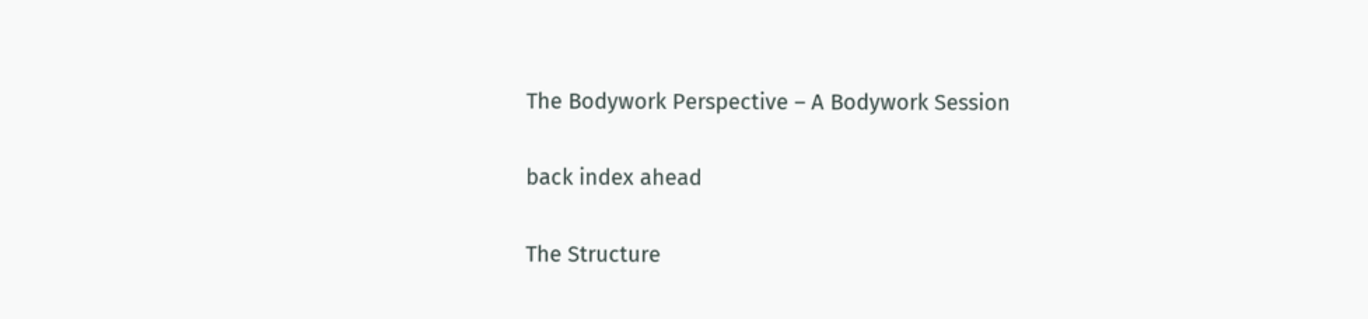The Bodywork Perspective – A Bodywork Session

back index ahead

The Structure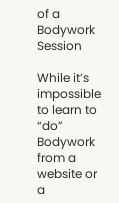of a Bodywork Session

While it’s impossible to learn to “do” Bodywork from a website or a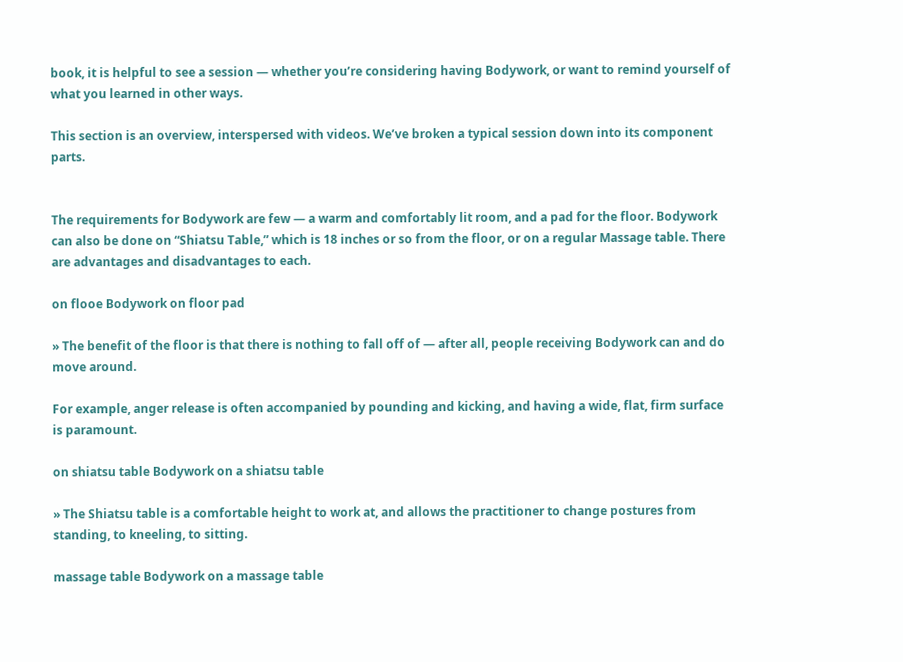book, it is helpful to see a session — whether you’re considering having Bodywork, or want to remind yourself of what you learned in other ways.

This section is an overview, interspersed with videos. We’ve broken a typical session down into its component parts.


The requirements for Bodywork are few — a warm and comfortably lit room, and a pad for the floor. Bodywork can also be done on “Shiatsu Table,” which is 18 inches or so from the floor, or on a regular Massage table. There are advantages and disadvantages to each.

on flooe Bodywork on floor pad

» The benefit of the floor is that there is nothing to fall off of — after all, people receiving Bodywork can and do move around.

For example, anger release is often accompanied by pounding and kicking, and having a wide, flat, firm surface is paramount.

on shiatsu table Bodywork on a shiatsu table

» The Shiatsu table is a comfortable height to work at, and allows the practitioner to change postures from standing, to kneeling, to sitting.

massage table Bodywork on a massage table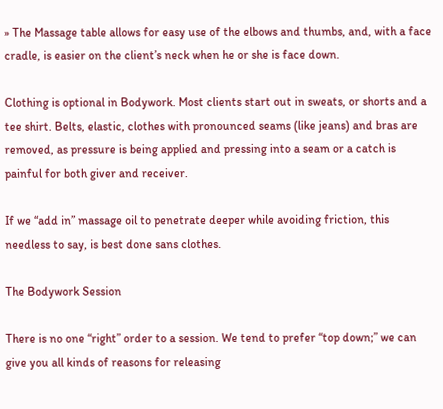» The Massage table allows for easy use of the elbows and thumbs, and, with a face cradle, is easier on the client’s neck when he or she is face down.

Clothing is optional in Bodywork. Most clients start out in sweats, or shorts and a tee shirt. Belts, elastic, clothes with pronounced seams (like jeans) and bras are removed, as pressure is being applied and pressing into a seam or a catch is painful for both giver and receiver.

If we “add in” massage oil to penetrate deeper while avoiding friction, this needless to say, is best done sans clothes.

The Bodywork Session

There is no one “right” order to a session. We tend to prefer “top down;” we can give you all kinds of reasons for releasing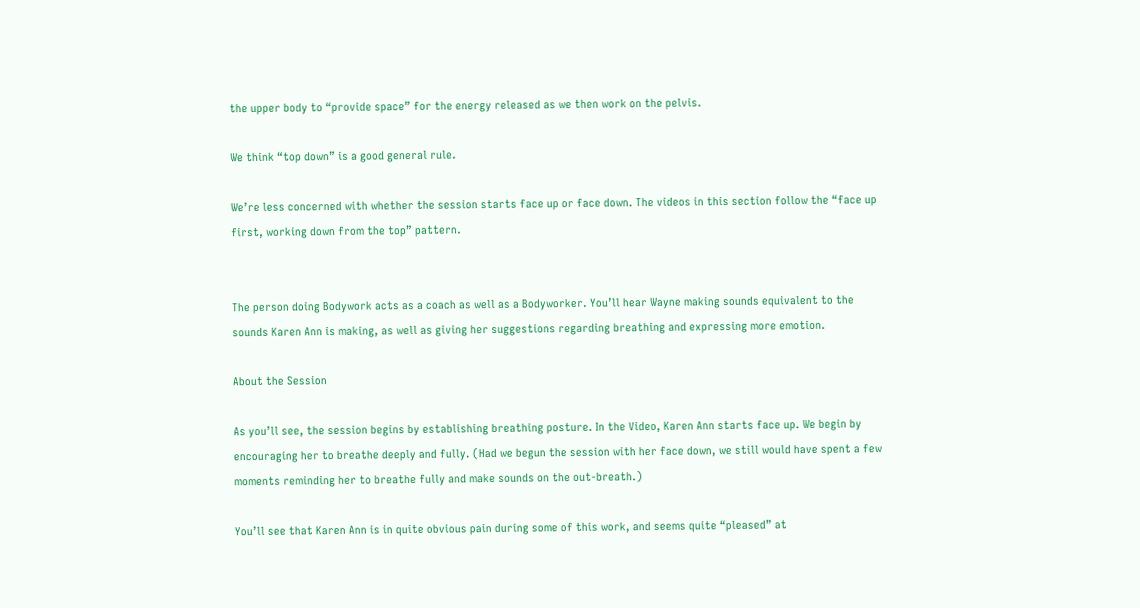the upper body to “provide space” for the energy released as we then work on the pelvis.

We think “top down” is a good general rule.

We’re less concerned with whether the session starts face up or face down. The videos in this section follow the “face up first, working down from the top” pattern.


The person doing Bodywork acts as a coach as well as a Bodyworker. You’ll hear Wayne making sounds equivalent to the sounds Karen Ann is making, as well as giving her suggestions regarding breathing and expressing more emotion.

About the Session

As you’ll see, the session begins by establishing breathing posture. In the Video, Karen Ann starts face up. We begin by encouraging her to breathe deeply and fully. (Had we begun the session with her face down, we still would have spent a few moments reminding her to breathe fully and make sounds on the out-breath.)

You’ll see that Karen Ann is in quite obvious pain during some of this work, and seems quite “pleased” at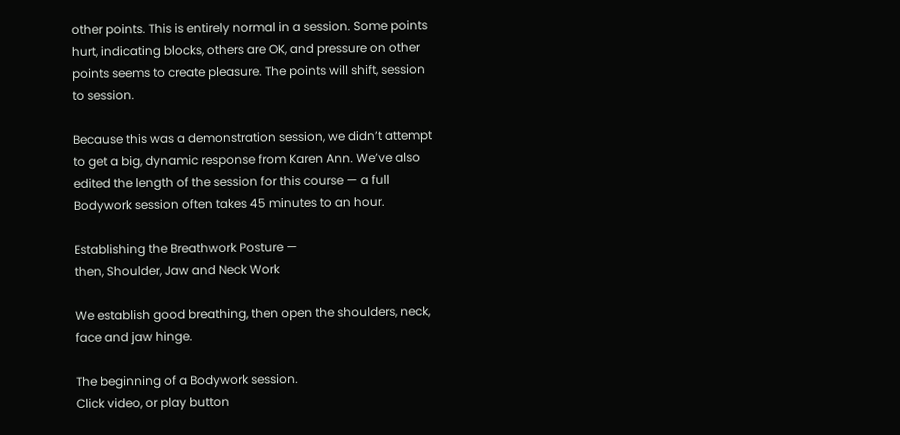other points. This is entirely normal in a session. Some points hurt, indicating blocks, others are OK, and pressure on other points seems to create pleasure. The points will shift, session to session.

Because this was a demonstration session, we didn’t attempt to get a big, dynamic response from Karen Ann. We’ve also edited the length of the session for this course — a full Bodywork session often takes 45 minutes to an hour.

Establishing the Breathwork Posture —
then, Shoulder, Jaw and Neck Work

We establish good breathing, then open the shoulders, neck, face and jaw hinge.

The beginning of a Bodywork session.
Click video, or play button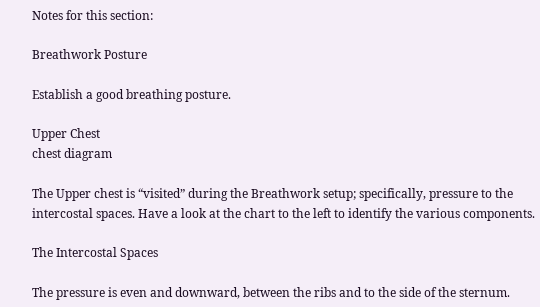Notes for this section:

Breathwork Posture

Establish a good breathing posture.

Upper Chest
chest diagram

The Upper chest is “visited” during the Breathwork setup; specifically, pressure to the intercostal spaces. Have a look at the chart to the left to identify the various components.

The Intercostal Spaces

The pressure is even and downward, between the ribs and to the side of the sternum.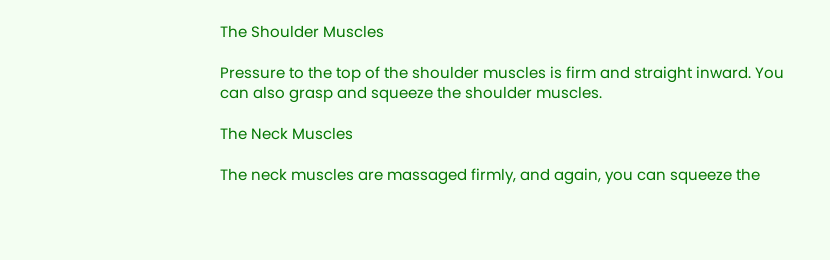The Shoulder Muscles

Pressure to the top of the shoulder muscles is firm and straight inward. You can also grasp and squeeze the shoulder muscles.

The Neck Muscles

The neck muscles are massaged firmly, and again, you can squeeze the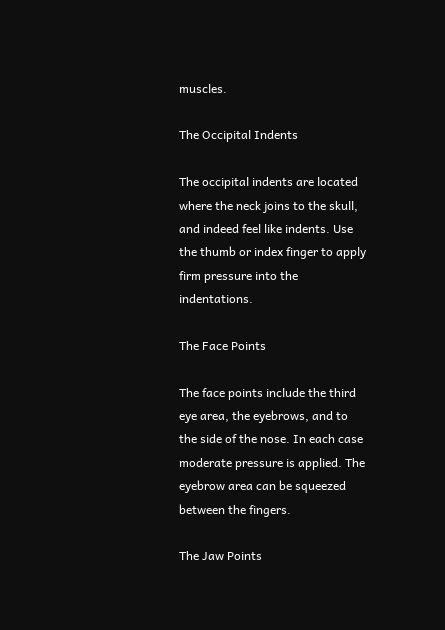muscles.

The Occipital Indents

The occipital indents are located where the neck joins to the skull, and indeed feel like indents. Use the thumb or index finger to apply firm pressure into the indentations.

The Face Points

The face points include the third eye area, the eyebrows, and to the side of the nose. In each case moderate pressure is applied. The eyebrow area can be squeezed between the fingers.

The Jaw Points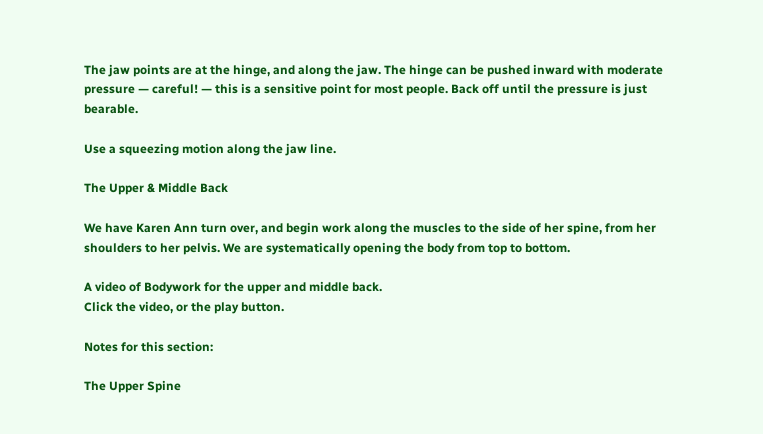The jaw points are at the hinge, and along the jaw. The hinge can be pushed inward with moderate pressure — careful! — this is a sensitive point for most people. Back off until the pressure is just bearable.

Use a squeezing motion along the jaw line.

The Upper & Middle Back

We have Karen Ann turn over, and begin work along the muscles to the side of her spine, from her shoulders to her pelvis. We are systematically opening the body from top to bottom.

A video of Bodywork for the upper and middle back.
Click the video, or the play button.

Notes for this section:

The Upper Spine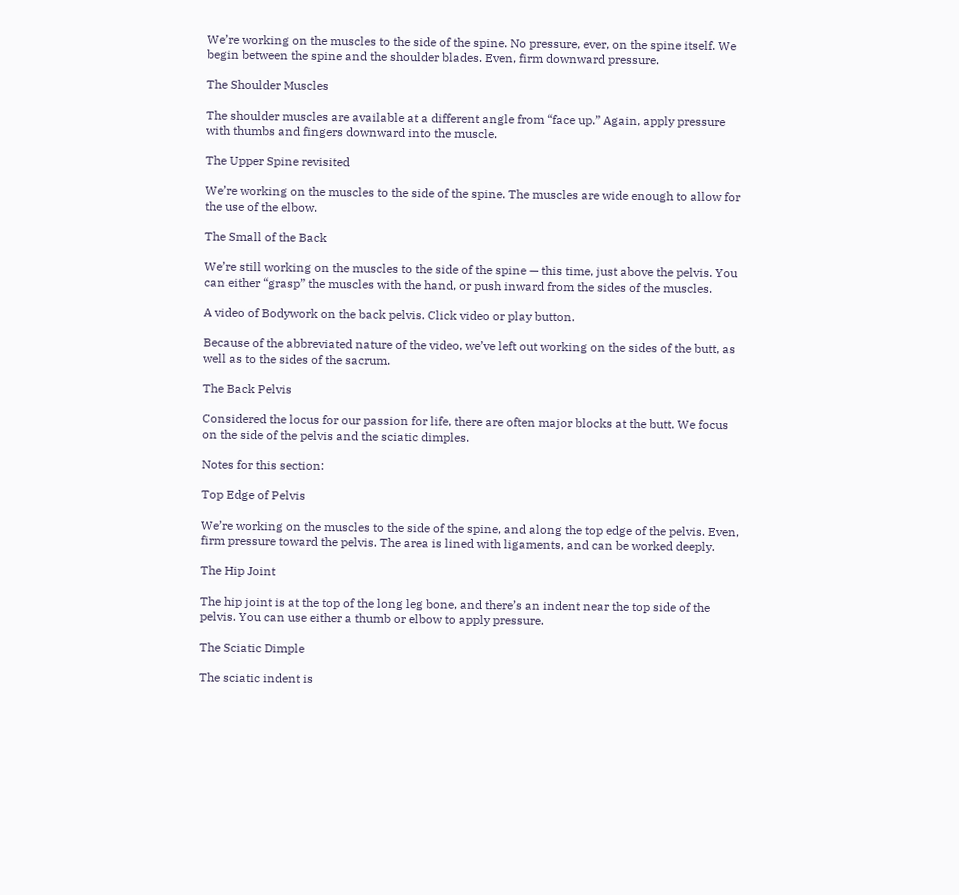We’re working on the muscles to the side of the spine. No pressure, ever, on the spine itself. We begin between the spine and the shoulder blades. Even, firm downward pressure.

The Shoulder Muscles

The shoulder muscles are available at a different angle from “face up.” Again, apply pressure with thumbs and fingers downward into the muscle.

The Upper Spine revisited

We’re working on the muscles to the side of the spine. The muscles are wide enough to allow for the use of the elbow.

The Small of the Back

We’re still working on the muscles to the side of the spine — this time, just above the pelvis. You can either “grasp” the muscles with the hand, or push inward from the sides of the muscles.

A video of Bodywork on the back pelvis. Click video or play button.

Because of the abbreviated nature of the video, we’ve left out working on the sides of the butt, as well as to the sides of the sacrum.

The Back Pelvis

Considered the locus for our passion for life, there are often major blocks at the butt. We focus on the side of the pelvis and the sciatic dimples.

Notes for this section:

Top Edge of Pelvis

We’re working on the muscles to the side of the spine, and along the top edge of the pelvis. Even, firm pressure toward the pelvis. The area is lined with ligaments, and can be worked deeply.

The Hip Joint

The hip joint is at the top of the long leg bone, and there’s an indent near the top side of the pelvis. You can use either a thumb or elbow to apply pressure.

The Sciatic Dimple

The sciatic indent is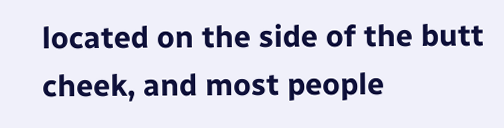located on the side of the butt cheek, and most people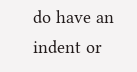do have an indent or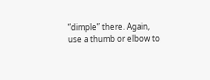“dimple” there. Again, use a thumb or elbow to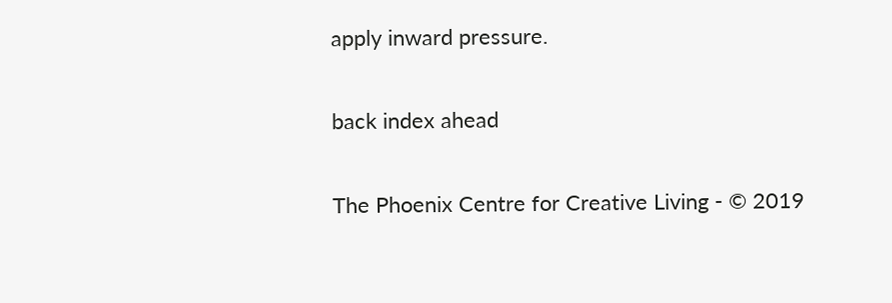apply inward pressure.

back index ahead

The Phoenix Centre for Creative Living - © 2019